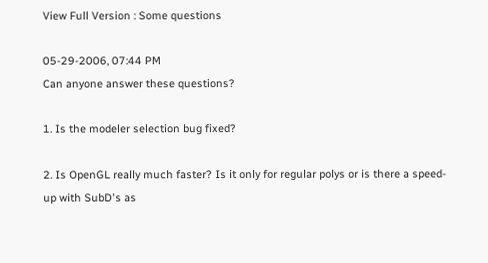View Full Version : Some questions

05-29-2006, 07:44 PM
Can anyone answer these questions?

1. Is the modeler selection bug fixed?

2. Is OpenGL really much faster? Is it only for regular polys or is there a speed-up with SubD's as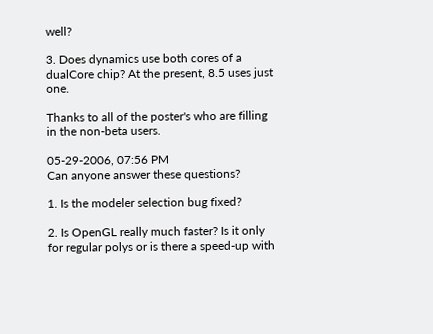well?

3. Does dynamics use both cores of a dualCore chip? At the present, 8.5 uses just one.

Thanks to all of the poster's who are filling in the non-beta users.

05-29-2006, 07:56 PM
Can anyone answer these questions?

1. Is the modeler selection bug fixed?

2. Is OpenGL really much faster? Is it only for regular polys or is there a speed-up with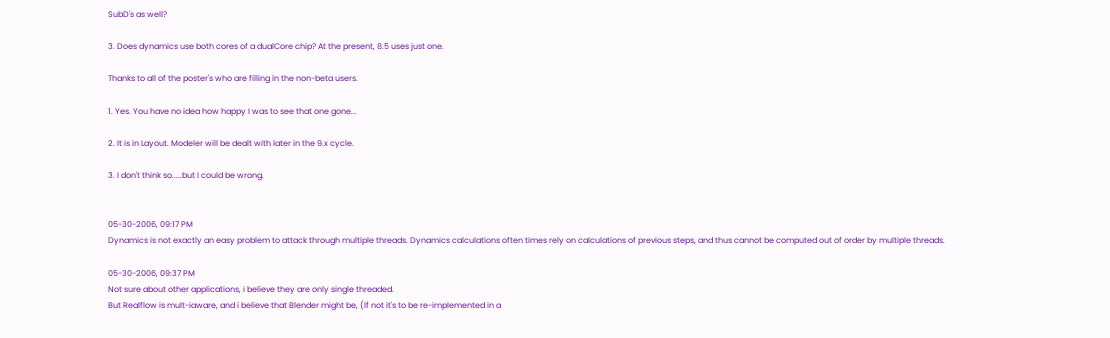SubD's as well?

3. Does dynamics use both cores of a dualCore chip? At the present, 8.5 uses just one.

Thanks to all of the poster's who are filling in the non-beta users.

1. Yes. You have no idea how happy I was to see that one gone...

2. It is in Layout. Modeler will be dealt with later in the 9.x cycle.

3. I don't think so.....but I could be wrong.


05-30-2006, 09:17 PM
Dynamics is not exactly an easy problem to attack through multiple threads. Dynamics calculations often times rely on calculations of previous steps, and thus cannot be computed out of order by multiple threads.

05-30-2006, 09:37 PM
Not sure about other applications, i believe they are only single threaded.
But Realflow is mult-iaware, and i believe that Blender might be, (If not it's to be re-implemented in a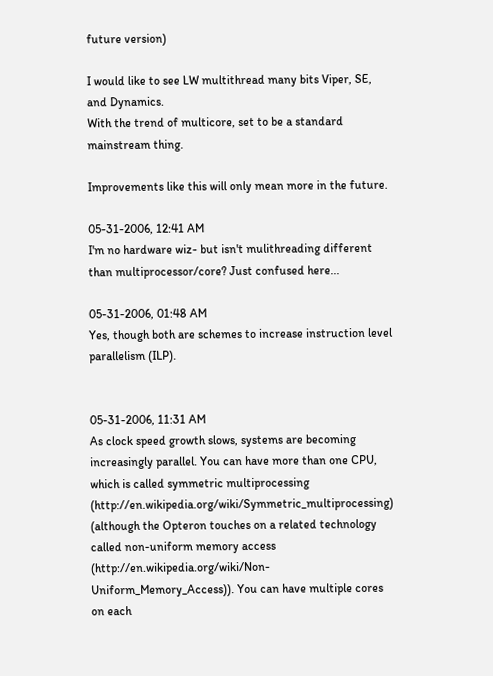future version)

I would like to see LW multithread many bits Viper, SE, and Dynamics.
With the trend of multicore, set to be a standard mainstream thing.

Improvements like this will only mean more in the future.

05-31-2006, 12:41 AM
I'm no hardware wiz- but isn't mulithreading different than multiprocessor/core? Just confused here...

05-31-2006, 01:48 AM
Yes, though both are schemes to increase instruction level parallelism (ILP).


05-31-2006, 11:31 AM
As clock speed growth slows, systems are becoming increasingly parallel. You can have more than one CPU, which is called symmetric multiprocessing (http://en.wikipedia.org/wiki/Symmetric_multiprocessing) (although the Opteron touches on a related technology called non-uniform memory access (http://en.wikipedia.org/wiki/Non-Uniform_Memory_Access)). You can have multiple cores on each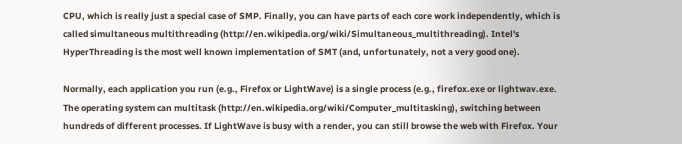CPU, which is really just a special case of SMP. Finally, you can have parts of each core work independently, which is called simultaneous multithreading (http://en.wikipedia.org/wiki/Simultaneous_multithreading). Intel's HyperThreading is the most well known implementation of SMT (and, unfortunately, not a very good one).

Normally, each application you run (e.g., Firefox or LightWave) is a single process (e.g., firefox.exe or lightwav.exe. The operating system can multitask (http://en.wikipedia.org/wiki/Computer_multitasking), switching between hundreds of different processes. If LightWave is busy with a render, you can still browse the web with Firefox. Your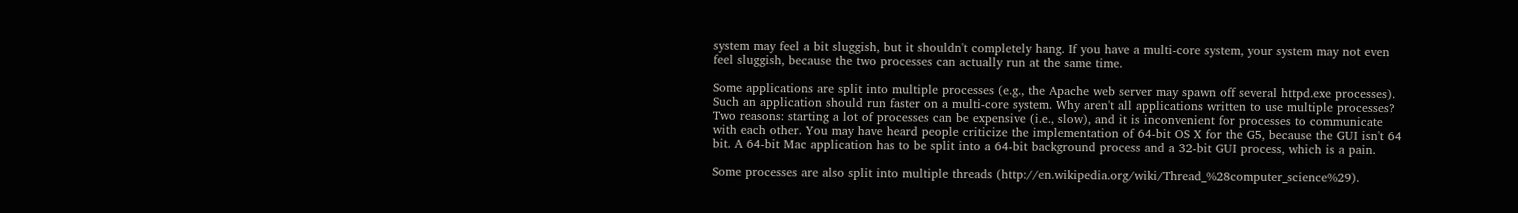system may feel a bit sluggish, but it shouldn't completely hang. If you have a multi-core system, your system may not even feel sluggish, because the two processes can actually run at the same time.

Some applications are split into multiple processes (e.g., the Apache web server may spawn off several httpd.exe processes). Such an application should run faster on a multi-core system. Why aren't all applications written to use multiple processes? Two reasons: starting a lot of processes can be expensive (i.e., slow), and it is inconvenient for processes to communicate with each other. You may have heard people criticize the implementation of 64-bit OS X for the G5, because the GUI isn't 64 bit. A 64-bit Mac application has to be split into a 64-bit background process and a 32-bit GUI process, which is a pain.

Some processes are also split into multiple threads (http://en.wikipedia.org/wiki/Thread_%28computer_science%29).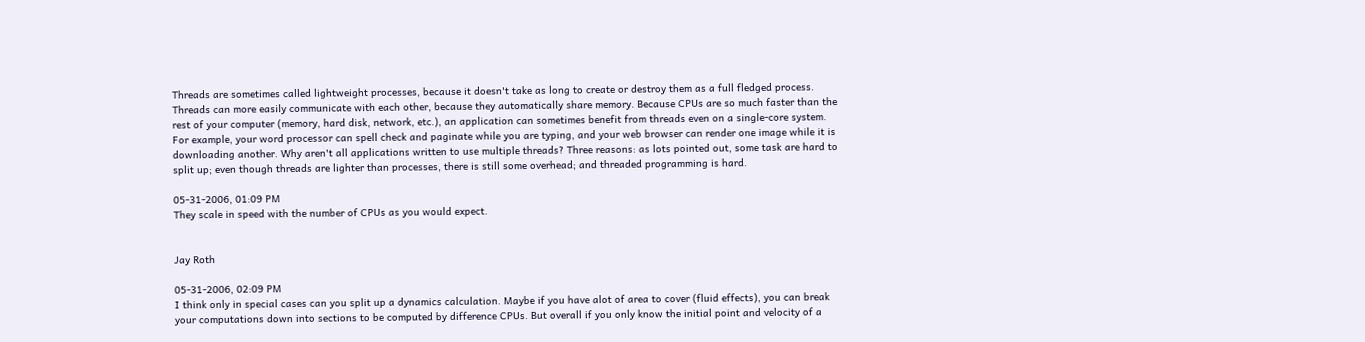Threads are sometimes called lightweight processes, because it doesn't take as long to create or destroy them as a full fledged process. Threads can more easily communicate with each other, because they automatically share memory. Because CPUs are so much faster than the rest of your computer (memory, hard disk, network, etc.), an application can sometimes benefit from threads even on a single-core system. For example, your word processor can spell check and paginate while you are typing, and your web browser can render one image while it is downloading another. Why aren't all applications written to use multiple threads? Three reasons: as lots pointed out, some task are hard to split up; even though threads are lighter than processes, there is still some overhead; and threaded programming is hard.

05-31-2006, 01:09 PM
They scale in speed with the number of CPUs as you would expect.


Jay Roth

05-31-2006, 02:09 PM
I think only in special cases can you split up a dynamics calculation. Maybe if you have alot of area to cover (fluid effects), you can break your computations down into sections to be computed by difference CPUs. But overall if you only know the initial point and velocity of a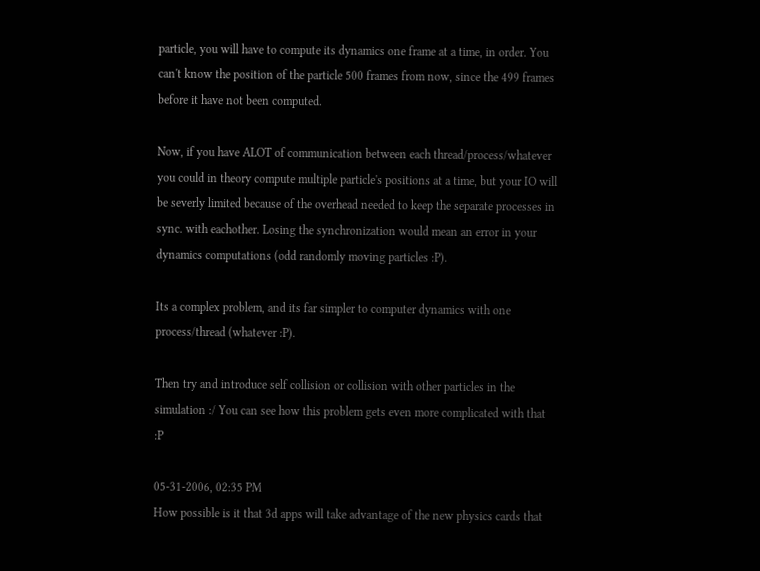particle, you will have to compute its dynamics one frame at a time, in order. You can't know the position of the particle 500 frames from now, since the 499 frames before it have not been computed.

Now, if you have ALOT of communication between each thread/process/whatever you could in theory compute multiple particle's positions at a time, but your IO will be severly limited because of the overhead needed to keep the separate processes in sync. with eachother. Losing the synchronization would mean an error in your dynamics computations (odd randomly moving particles :P).

Its a complex problem, and its far simpler to computer dynamics with one process/thread (whatever :P).

Then try and introduce self collision or collision with other particles in the simulation :/ You can see how this problem gets even more complicated with that :P

05-31-2006, 02:35 PM
How possible is it that 3d apps will take advantage of the new physics cards that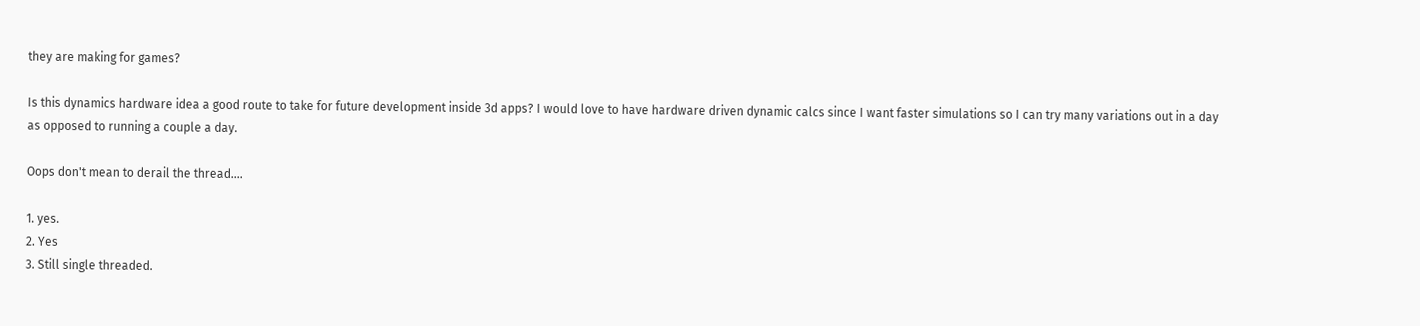they are making for games?

Is this dynamics hardware idea a good route to take for future development inside 3d apps? I would love to have hardware driven dynamic calcs since I want faster simulations so I can try many variations out in a day as opposed to running a couple a day.

Oops don't mean to derail the thread....

1. yes.
2. Yes
3. Still single threaded.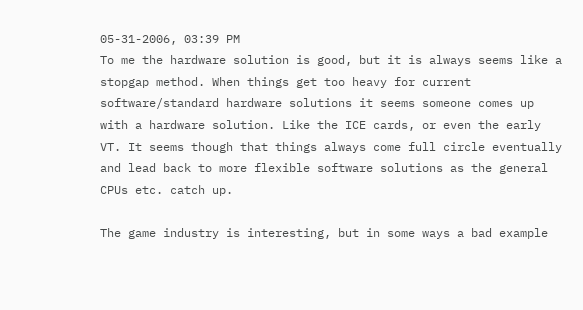05-31-2006, 03:39 PM
To me the hardware solution is good, but it is always seems like a stopgap method. When things get too heavy for current software/standard hardware solutions it seems someone comes up with a hardware solution. Like the ICE cards, or even the early VT. It seems though that things always come full circle eventually and lead back to more flexible software solutions as the general CPUs etc. catch up.

The game industry is interesting, but in some ways a bad example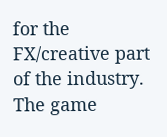for the FX/creative part of the industry. The game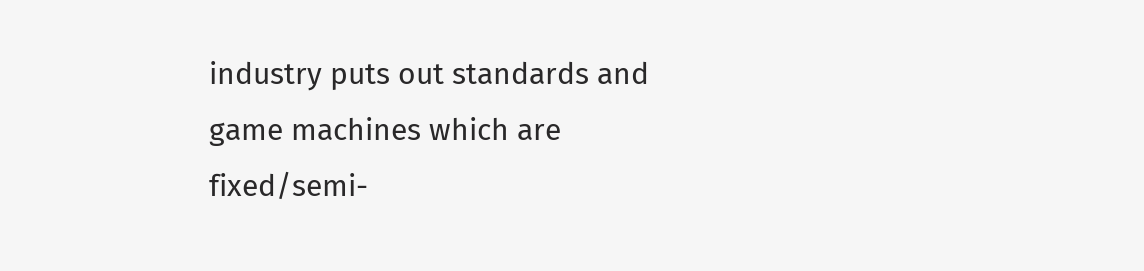industry puts out standards and game machines which are fixed/semi-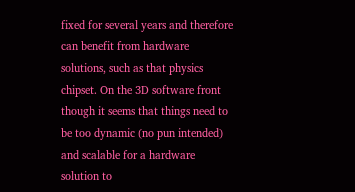fixed for several years and therefore can benefit from hardware solutions, such as that physics chipset. On the 3D software front though it seems that things need to be too dynamic (no pun intended) and scalable for a hardware solution to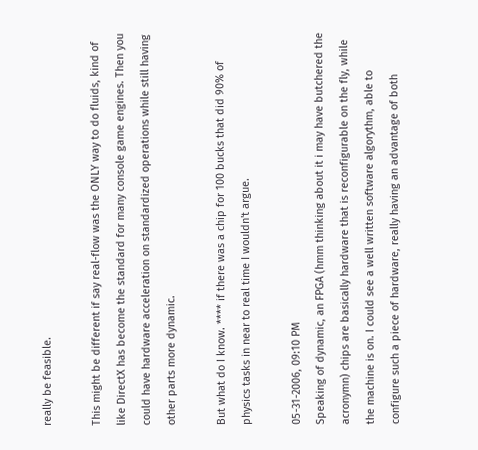really be feasible.

This might be different if say real-flow was the ONLY way to do fluids, kind of like DirectX has become the standard for many console game engines. Then you could have hardware acceleration on standardized operations while still having other parts more dynamic.

But what do I know. **** if there was a chip for 100 bucks that did 90% of physics tasks in near to real time I wouldn't argue.

05-31-2006, 09:10 PM
Speaking of dynamic, an FPGA (hmm thinking about it i may have butchered the acronymn) chips are basically hardware that is reconfigurable on the fly, while the machine is on. I could see a well written software algorythm, able to configure such a piece of hardware, really having an advantage of both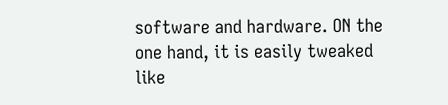software and hardware. ON the one hand, it is easily tweaked like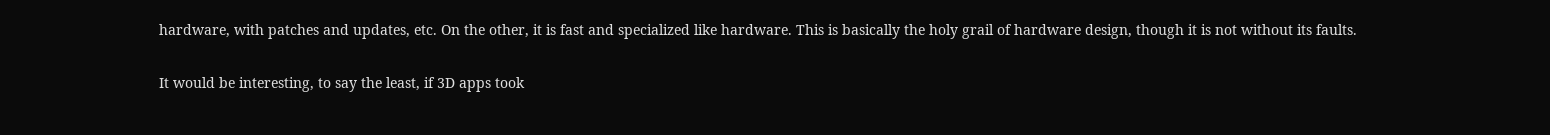hardware, with patches and updates, etc. On the other, it is fast and specialized like hardware. This is basically the holy grail of hardware design, though it is not without its faults.

It would be interesting, to say the least, if 3D apps took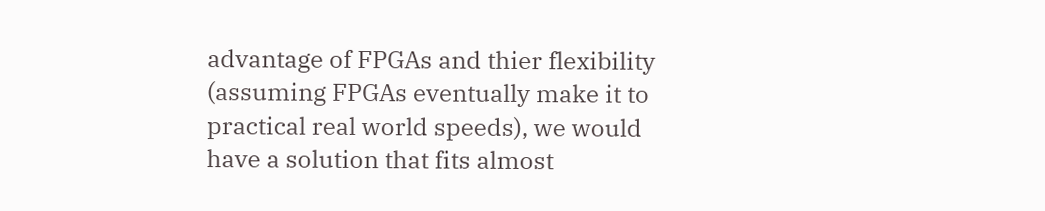advantage of FPGAs and thier flexibility (assuming FPGAs eventually make it to practical real world speeds), we would have a solution that fits almost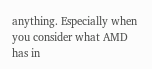anything. Especially when you consider what AMD has in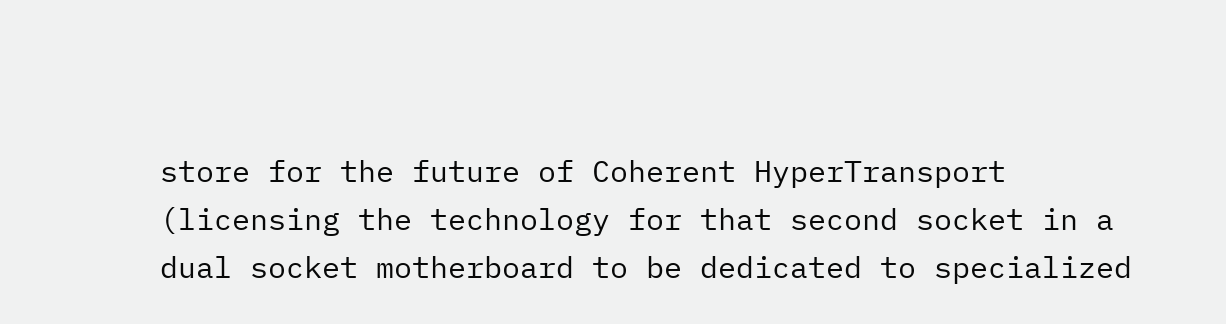store for the future of Coherent HyperTransport (licensing the technology for that second socket in a dual socket motherboard to be dedicated to specialized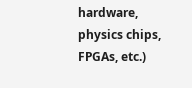hardware, physics chips, FPGAs, etc.)